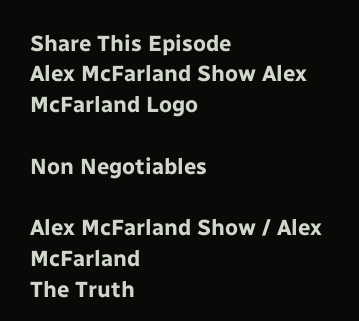Share This Episode
Alex McFarland Show Alex McFarland Logo

Non Negotiables

Alex McFarland Show / Alex McFarland
The Truth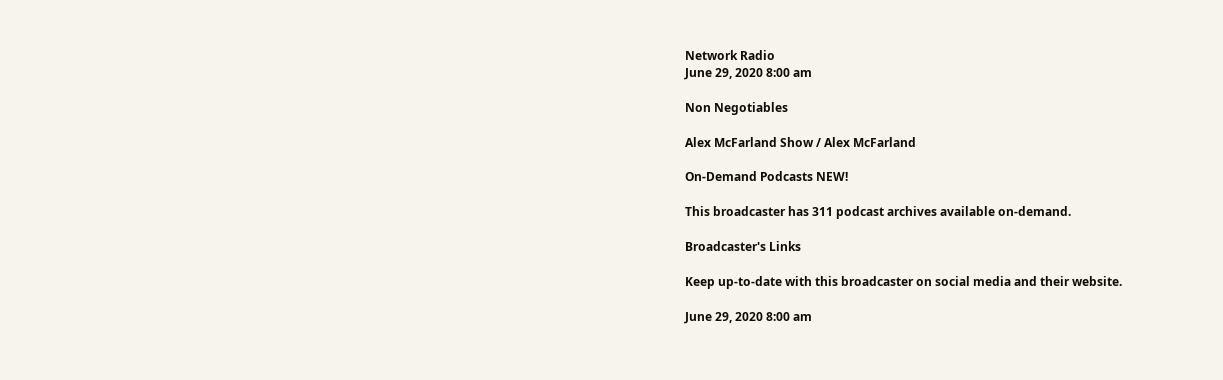Network Radio
June 29, 2020 8:00 am

Non Negotiables

Alex McFarland Show / Alex McFarland

On-Demand Podcasts NEW!

This broadcaster has 311 podcast archives available on-demand.

Broadcaster's Links

Keep up-to-date with this broadcaster on social media and their website.

June 29, 2020 8:00 am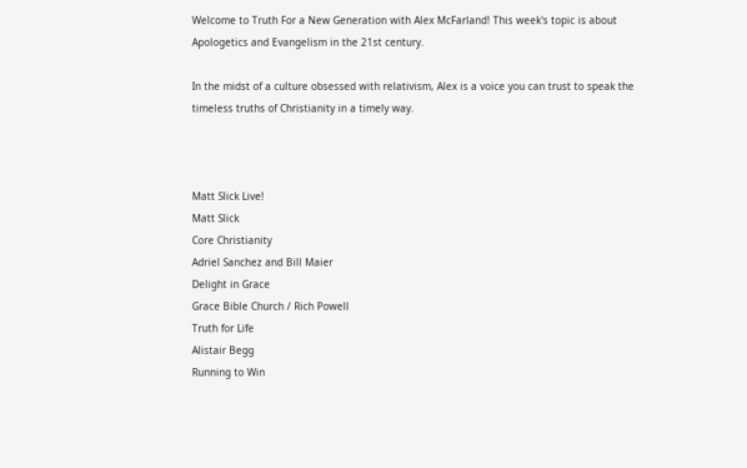Welcome to Truth For a New Generation with Alex McFarland! This week's topic is about Apologetics and Evangelism in the 21st century.

In the midst of a culture obsessed with relativism, Alex is a voice you can trust to speak the timeless truths of Christianity in a timely way.



Matt Slick Live!
Matt Slick
Core Christianity
Adriel Sanchez and Bill Maier
Delight in Grace
Grace Bible Church / Rich Powell
Truth for Life
Alistair Begg
Running to Win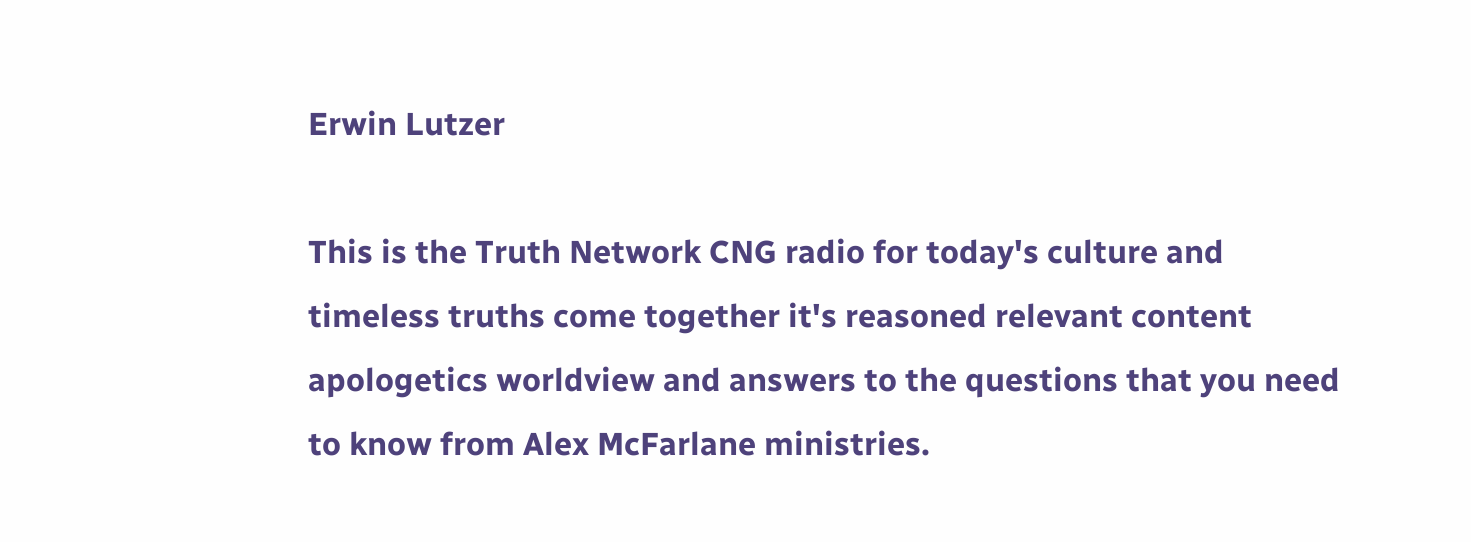Erwin Lutzer

This is the Truth Network CNG radio for today's culture and timeless truths come together it's reasoned relevant content apologetics worldview and answers to the questions that you need to know from Alex McFarlane ministries.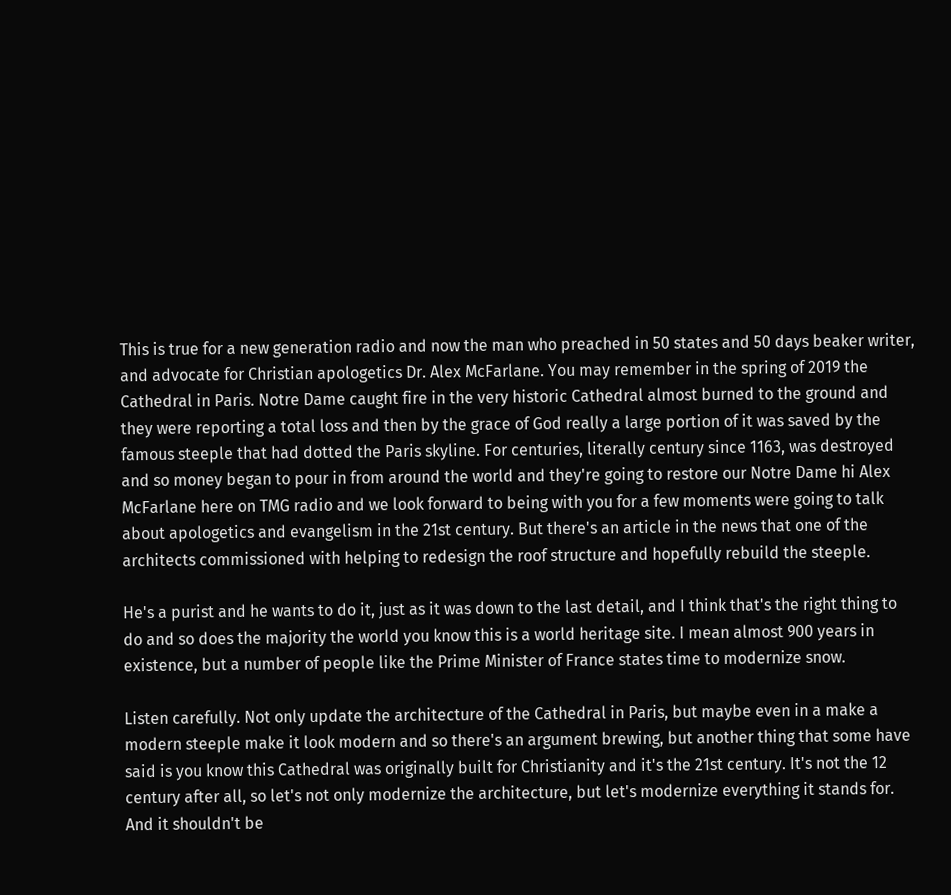This is true for a new generation radio and now the man who preached in 50 states and 50 days beaker writer, and advocate for Christian apologetics Dr. Alex McFarlane. You may remember in the spring of 2019 the Cathedral in Paris. Notre Dame caught fire in the very historic Cathedral almost burned to the ground and they were reporting a total loss and then by the grace of God really a large portion of it was saved by the famous steeple that had dotted the Paris skyline. For centuries, literally century since 1163, was destroyed and so money began to pour in from around the world and they're going to restore our Notre Dame hi Alex McFarlane here on TMG radio and we look forward to being with you for a few moments were going to talk about apologetics and evangelism in the 21st century. But there's an article in the news that one of the architects commissioned with helping to redesign the roof structure and hopefully rebuild the steeple.

He's a purist and he wants to do it, just as it was down to the last detail, and I think that's the right thing to do and so does the majority the world you know this is a world heritage site. I mean almost 900 years in existence, but a number of people like the Prime Minister of France states time to modernize snow.

Listen carefully. Not only update the architecture of the Cathedral in Paris, but maybe even in a make a modern steeple make it look modern and so there's an argument brewing, but another thing that some have said is you know this Cathedral was originally built for Christianity and it's the 21st century. It's not the 12 century after all, so let's not only modernize the architecture, but let's modernize everything it stands for. And it shouldn't be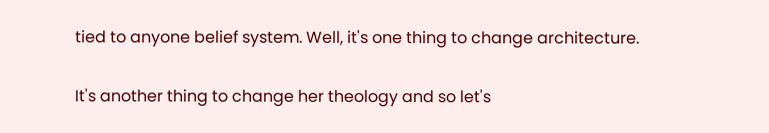tied to anyone belief system. Well, it's one thing to change architecture.

It's another thing to change her theology and so let's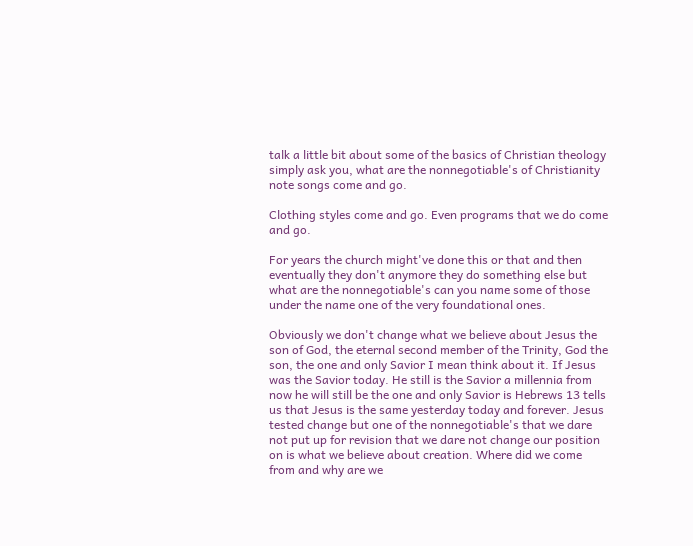talk a little bit about some of the basics of Christian theology simply ask you, what are the nonnegotiable's of Christianity note songs come and go.

Clothing styles come and go. Even programs that we do come and go.

For years the church might've done this or that and then eventually they don't anymore they do something else but what are the nonnegotiable's can you name some of those under the name one of the very foundational ones.

Obviously we don't change what we believe about Jesus the son of God, the eternal second member of the Trinity, God the son, the one and only Savior I mean think about it. If Jesus was the Savior today. He still is the Savior a millennia from now he will still be the one and only Savior is Hebrews 13 tells us that Jesus is the same yesterday today and forever. Jesus tested change but one of the nonnegotiable's that we dare not put up for revision that we dare not change our position on is what we believe about creation. Where did we come from and why are we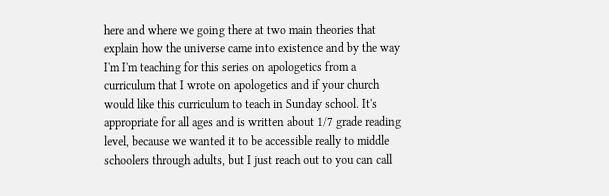here and where we going there at two main theories that explain how the universe came into existence and by the way I'm I'm teaching for this series on apologetics from a curriculum that I wrote on apologetics and if your church would like this curriculum to teach in Sunday school. It's appropriate for all ages and is written about 1/7 grade reading level, because we wanted it to be accessible really to middle schoolers through adults, but I just reach out to you can call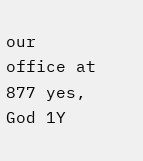our office at 877 yes, God 1Y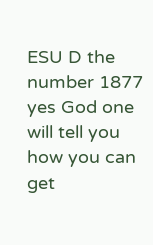ESU D the number 1877 yes God one will tell you how you can get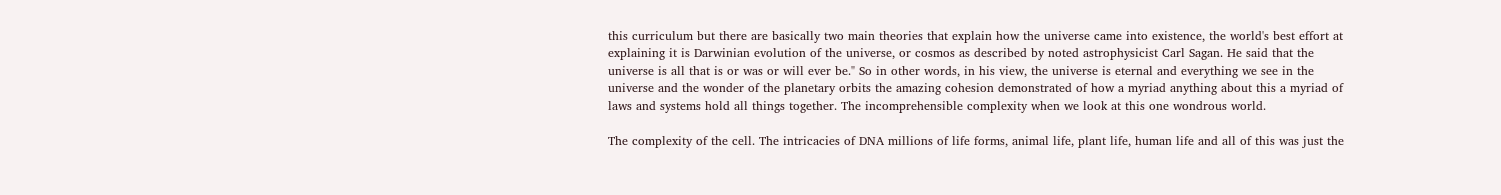this curriculum but there are basically two main theories that explain how the universe came into existence, the world's best effort at explaining it is Darwinian evolution of the universe, or cosmos as described by noted astrophysicist Carl Sagan. He said that the universe is all that is or was or will ever be." So in other words, in his view, the universe is eternal and everything we see in the universe and the wonder of the planetary orbits the amazing cohesion demonstrated of how a myriad anything about this a myriad of laws and systems hold all things together. The incomprehensible complexity when we look at this one wondrous world.

The complexity of the cell. The intricacies of DNA millions of life forms, animal life, plant life, human life and all of this was just the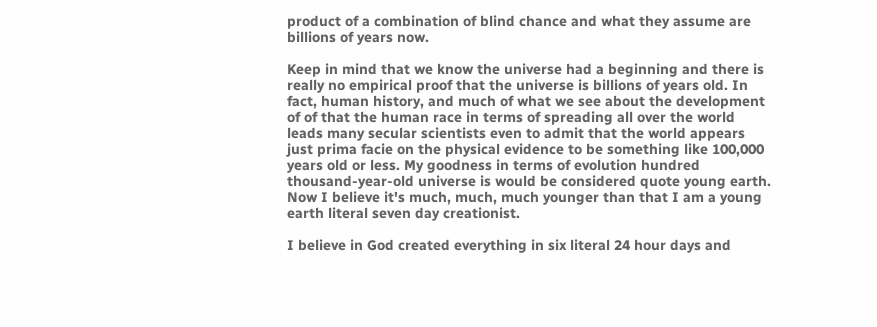product of a combination of blind chance and what they assume are billions of years now.

Keep in mind that we know the universe had a beginning and there is really no empirical proof that the universe is billions of years old. In fact, human history, and much of what we see about the development of of that the human race in terms of spreading all over the world leads many secular scientists even to admit that the world appears just prima facie on the physical evidence to be something like 100,000 years old or less. My goodness in terms of evolution hundred thousand-year-old universe is would be considered quote young earth. Now I believe it's much, much, much younger than that I am a young earth literal seven day creationist.

I believe in God created everything in six literal 24 hour days and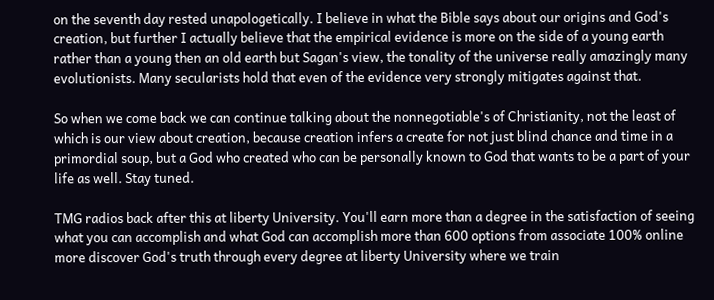on the seventh day rested unapologetically. I believe in what the Bible says about our origins and God's creation, but further I actually believe that the empirical evidence is more on the side of a young earth rather than a young then an old earth but Sagan's view, the tonality of the universe really amazingly many evolutionists. Many secularists hold that even of the evidence very strongly mitigates against that.

So when we come back we can continue talking about the nonnegotiable's of Christianity, not the least of which is our view about creation, because creation infers a create for not just blind chance and time in a primordial soup, but a God who created who can be personally known to God that wants to be a part of your life as well. Stay tuned.

TMG radios back after this at liberty University. You'll earn more than a degree in the satisfaction of seeing what you can accomplish and what God can accomplish more than 600 options from associate 100% online more discover God's truth through every degree at liberty University where we train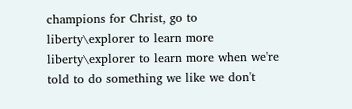champions for Christ, go to liberty\explorer to learn more liberty\explorer to learn more when we're told to do something we like we don't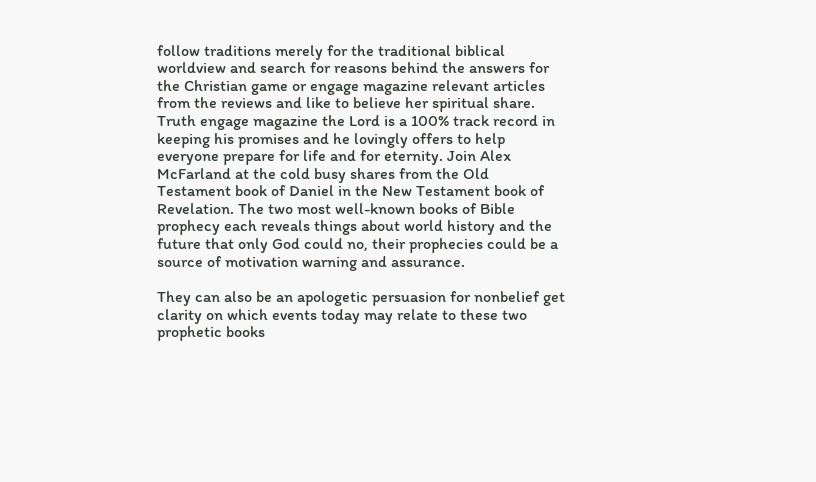follow traditions merely for the traditional biblical worldview and search for reasons behind the answers for the Christian game or engage magazine relevant articles from the reviews and like to believe her spiritual share. Truth engage magazine the Lord is a 100% track record in keeping his promises and he lovingly offers to help everyone prepare for life and for eternity. Join Alex McFarland at the cold busy shares from the Old Testament book of Daniel in the New Testament book of Revelation. The two most well-known books of Bible prophecy each reveals things about world history and the future that only God could no, their prophecies could be a source of motivation warning and assurance.

They can also be an apologetic persuasion for nonbelief get clarity on which events today may relate to these two prophetic books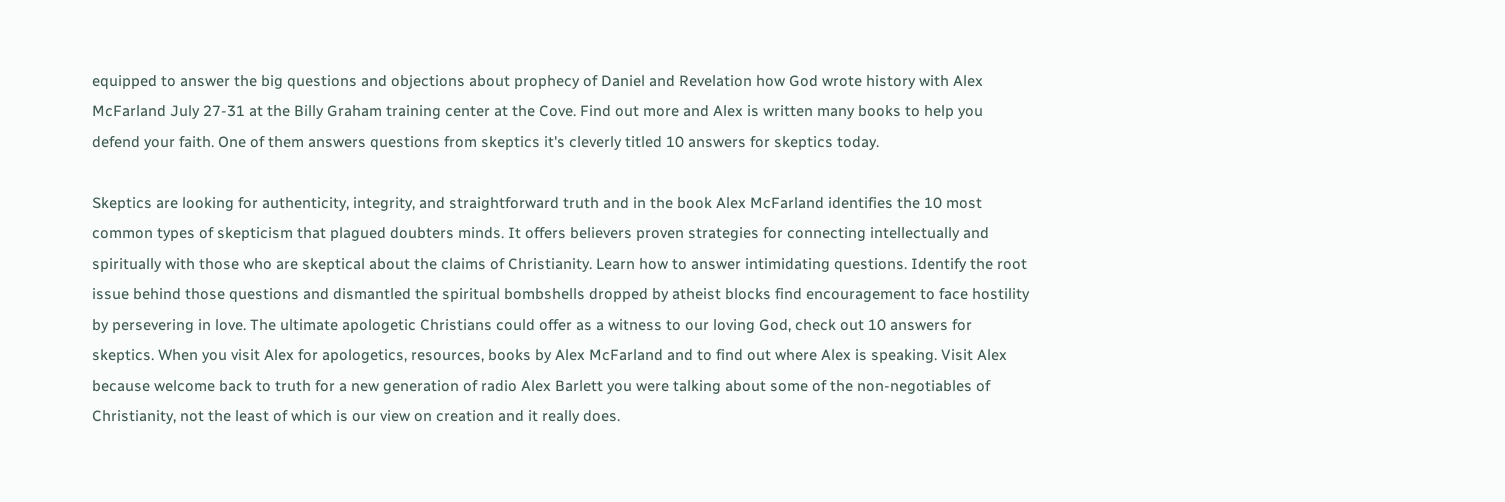equipped to answer the big questions and objections about prophecy of Daniel and Revelation how God wrote history with Alex McFarland July 27-31 at the Billy Graham training center at the Cove. Find out more and Alex is written many books to help you defend your faith. One of them answers questions from skeptics it's cleverly titled 10 answers for skeptics today.

Skeptics are looking for authenticity, integrity, and straightforward truth and in the book Alex McFarland identifies the 10 most common types of skepticism that plagued doubters minds. It offers believers proven strategies for connecting intellectually and spiritually with those who are skeptical about the claims of Christianity. Learn how to answer intimidating questions. Identify the root issue behind those questions and dismantled the spiritual bombshells dropped by atheist blocks find encouragement to face hostility by persevering in love. The ultimate apologetic Christians could offer as a witness to our loving God, check out 10 answers for skeptics. When you visit Alex for apologetics, resources, books by Alex McFarland and to find out where Alex is speaking. Visit Alex because welcome back to truth for a new generation of radio Alex Barlett you were talking about some of the non-negotiables of Christianity, not the least of which is our view on creation and it really does.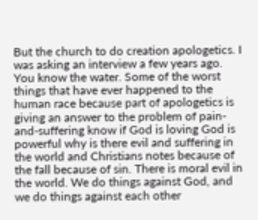But the church to do creation apologetics. I was asking an interview a few years ago. You know the water. Some of the worst things that have ever happened to the human race because part of apologetics is giving an answer to the problem of pain-and-suffering know if God is loving God is powerful why is there evil and suffering in the world and Christians notes because of the fall because of sin. There is moral evil in the world. We do things against God, and we do things against each other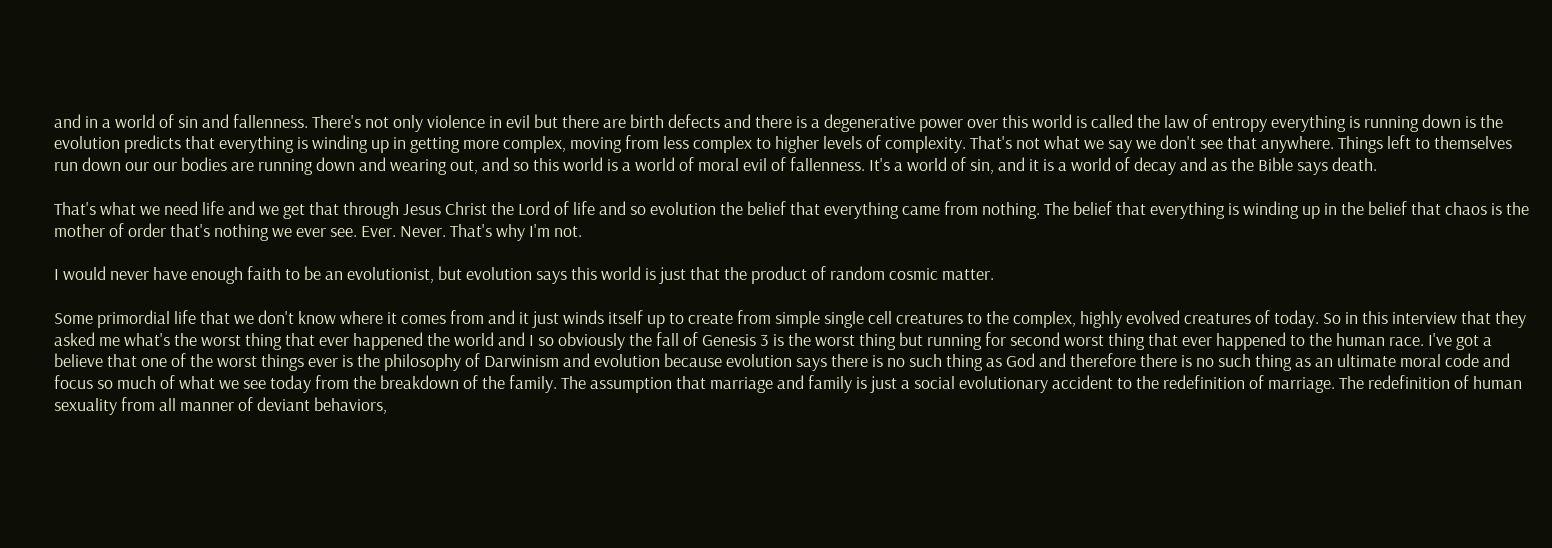and in a world of sin and fallenness. There's not only violence in evil but there are birth defects and there is a degenerative power over this world is called the law of entropy everything is running down is the evolution predicts that everything is winding up in getting more complex, moving from less complex to higher levels of complexity. That's not what we say we don't see that anywhere. Things left to themselves run down our our bodies are running down and wearing out, and so this world is a world of moral evil of fallenness. It's a world of sin, and it is a world of decay and as the Bible says death.

That's what we need life and we get that through Jesus Christ the Lord of life and so evolution the belief that everything came from nothing. The belief that everything is winding up in the belief that chaos is the mother of order that's nothing we ever see. Ever. Never. That's why I'm not.

I would never have enough faith to be an evolutionist, but evolution says this world is just that the product of random cosmic matter.

Some primordial life that we don't know where it comes from and it just winds itself up to create from simple single cell creatures to the complex, highly evolved creatures of today. So in this interview that they asked me what's the worst thing that ever happened the world and I so obviously the fall of Genesis 3 is the worst thing but running for second worst thing that ever happened to the human race. I've got a believe that one of the worst things ever is the philosophy of Darwinism and evolution because evolution says there is no such thing as God and therefore there is no such thing as an ultimate moral code and focus so much of what we see today from the breakdown of the family. The assumption that marriage and family is just a social evolutionary accident to the redefinition of marriage. The redefinition of human sexuality from all manner of deviant behaviors,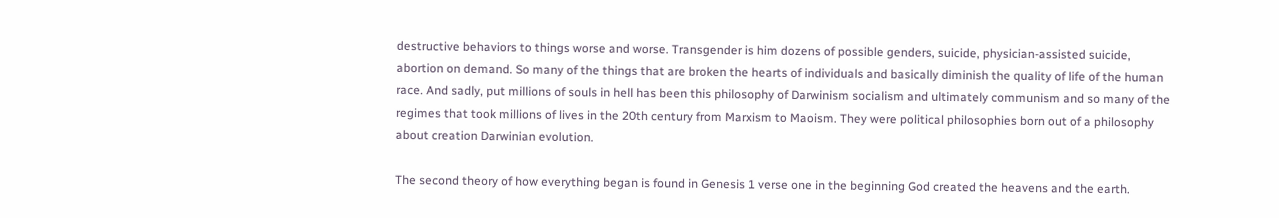destructive behaviors to things worse and worse. Transgender is him dozens of possible genders, suicide, physician-assisted suicide, abortion on demand. So many of the things that are broken the hearts of individuals and basically diminish the quality of life of the human race. And sadly, put millions of souls in hell has been this philosophy of Darwinism socialism and ultimately communism and so many of the regimes that took millions of lives in the 20th century from Marxism to Maoism. They were political philosophies born out of a philosophy about creation Darwinian evolution.

The second theory of how everything began is found in Genesis 1 verse one in the beginning God created the heavens and the earth.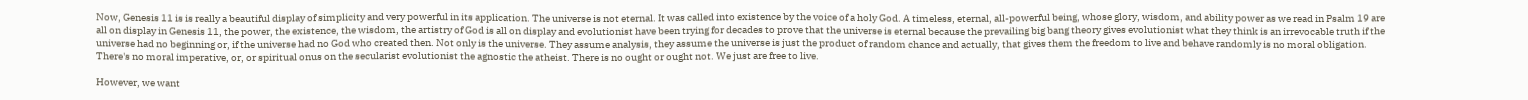Now, Genesis 11 is is really a beautiful display of simplicity and very powerful in its application. The universe is not eternal. It was called into existence by the voice of a holy God. A timeless, eternal, all-powerful being, whose glory, wisdom, and ability power as we read in Psalm 19 are all on display in Genesis 11, the power, the existence, the wisdom, the artistry of God is all on display and evolutionist have been trying for decades to prove that the universe is eternal because the prevailing big bang theory gives evolutionist what they think is an irrevocable truth if the universe had no beginning or, if the universe had no God who created then. Not only is the universe. They assume analysis, they assume the universe is just the product of random chance and actually, that gives them the freedom to live and behave randomly is no moral obligation. There's no moral imperative, or, or spiritual onus on the secularist evolutionist the agnostic the atheist. There is no ought or ought not. We just are free to live.

However, we want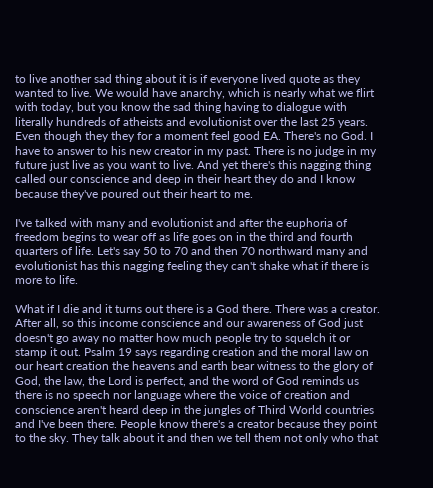to live another sad thing about it is if everyone lived quote as they wanted to live. We would have anarchy, which is nearly what we flirt with today, but you know the sad thing having to dialogue with literally hundreds of atheists and evolutionist over the last 25 years. Even though they they for a moment feel good EA. There's no God. I have to answer to his new creator in my past. There is no judge in my future just live as you want to live. And yet there's this nagging thing called our conscience and deep in their heart they do and I know because they've poured out their heart to me.

I've talked with many and evolutionist and after the euphoria of freedom begins to wear off as life goes on in the third and fourth quarters of life. Let's say 50 to 70 and then 70 northward many and evolutionist has this nagging feeling they can't shake what if there is more to life.

What if I die and it turns out there is a God there. There was a creator. After all, so this income conscience and our awareness of God just doesn't go away no matter how much people try to squelch it or stamp it out. Psalm 19 says regarding creation and the moral law on our heart creation the heavens and earth bear witness to the glory of God, the law, the Lord is perfect, and the word of God reminds us there is no speech nor language where the voice of creation and conscience aren't heard deep in the jungles of Third World countries and I've been there. People know there's a creator because they point to the sky. They talk about it and then we tell them not only who that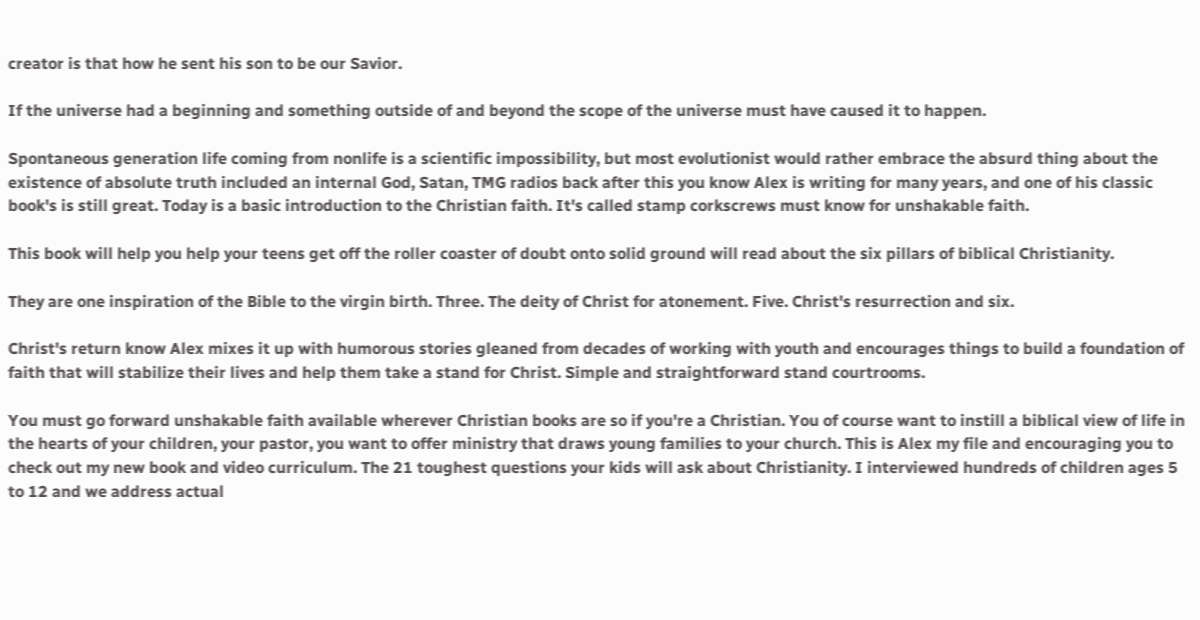creator is that how he sent his son to be our Savior.

If the universe had a beginning and something outside of and beyond the scope of the universe must have caused it to happen.

Spontaneous generation life coming from nonlife is a scientific impossibility, but most evolutionist would rather embrace the absurd thing about the existence of absolute truth included an internal God, Satan, TMG radios back after this you know Alex is writing for many years, and one of his classic book's is still great. Today is a basic introduction to the Christian faith. It's called stamp corkscrews must know for unshakable faith.

This book will help you help your teens get off the roller coaster of doubt onto solid ground will read about the six pillars of biblical Christianity.

They are one inspiration of the Bible to the virgin birth. Three. The deity of Christ for atonement. Five. Christ's resurrection and six.

Christ's return know Alex mixes it up with humorous stories gleaned from decades of working with youth and encourages things to build a foundation of faith that will stabilize their lives and help them take a stand for Christ. Simple and straightforward stand courtrooms.

You must go forward unshakable faith available wherever Christian books are so if you're a Christian. You of course want to instill a biblical view of life in the hearts of your children, your pastor, you want to offer ministry that draws young families to your church. This is Alex my file and encouraging you to check out my new book and video curriculum. The 21 toughest questions your kids will ask about Christianity. I interviewed hundreds of children ages 5 to 12 and we address actual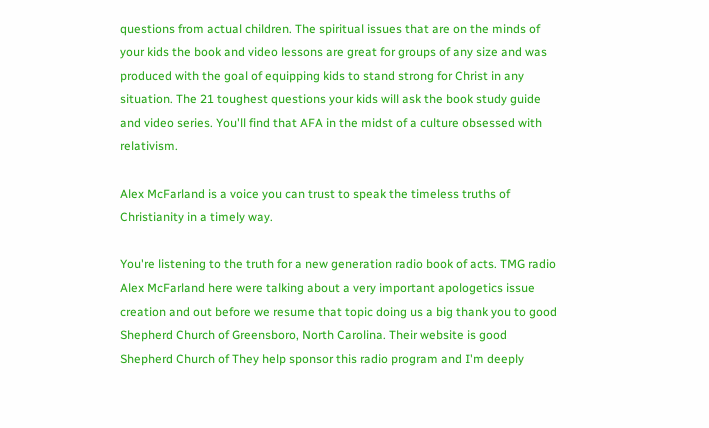questions from actual children. The spiritual issues that are on the minds of your kids the book and video lessons are great for groups of any size and was produced with the goal of equipping kids to stand strong for Christ in any situation. The 21 toughest questions your kids will ask the book study guide and video series. You'll find that AFA in the midst of a culture obsessed with relativism.

Alex McFarland is a voice you can trust to speak the timeless truths of Christianity in a timely way.

You're listening to the truth for a new generation radio book of acts. TMG radio Alex McFarland here were talking about a very important apologetics issue creation and out before we resume that topic doing us a big thank you to good Shepherd Church of Greensboro, North Carolina. Their website is good Shepherd Church of They help sponsor this radio program and I'm deeply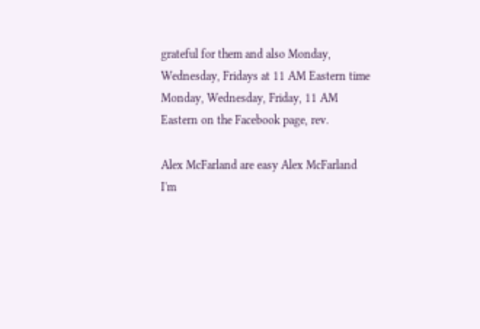grateful for them and also Monday, Wednesday, Fridays at 11 AM Eastern time Monday, Wednesday, Friday, 11 AM Eastern on the Facebook page, rev.

Alex McFarland are easy Alex McFarland I'm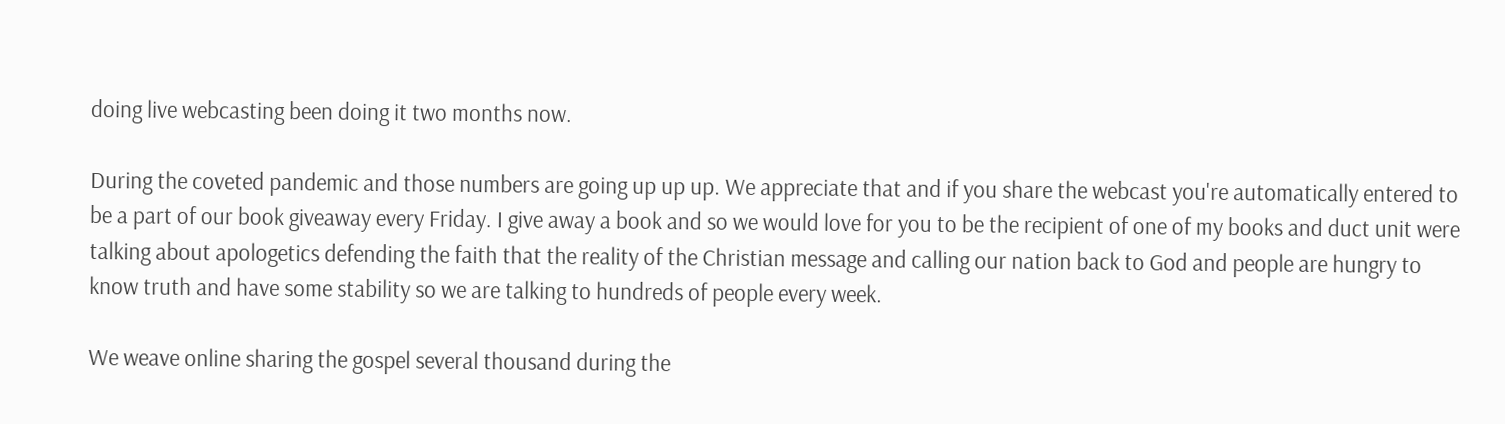doing live webcasting been doing it two months now.

During the coveted pandemic and those numbers are going up up up. We appreciate that and if you share the webcast you're automatically entered to be a part of our book giveaway every Friday. I give away a book and so we would love for you to be the recipient of one of my books and duct unit were talking about apologetics defending the faith that the reality of the Christian message and calling our nation back to God and people are hungry to know truth and have some stability so we are talking to hundreds of people every week.

We weave online sharing the gospel several thousand during the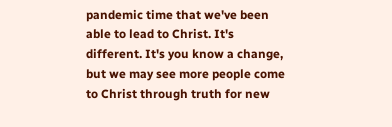pandemic time that we've been able to lead to Christ. It's different. It's you know a change, but we may see more people come to Christ through truth for new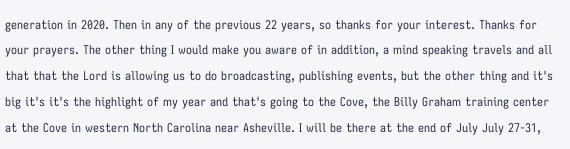generation in 2020. Then in any of the previous 22 years, so thanks for your interest. Thanks for your prayers. The other thing I would make you aware of in addition, a mind speaking travels and all that that the Lord is allowing us to do broadcasting, publishing events, but the other thing and it's big it's it's the highlight of my year and that's going to the Cove, the Billy Graham training center at the Cove in western North Carolina near Asheville. I will be there at the end of July July 27-31,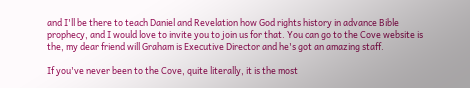and I'll be there to teach Daniel and Revelation how God rights history in advance Bible prophecy, and I would love to invite you to join us for that. You can go to the Cove website is the, my dear friend will Graham is Executive Director and he's got an amazing staff.

If you've never been to the Cove, quite literally, it is the most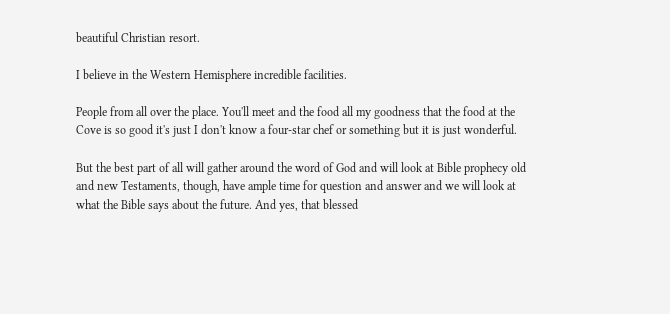beautiful Christian resort.

I believe in the Western Hemisphere incredible facilities.

People from all over the place. You'll meet and the food all my goodness that the food at the Cove is so good it's just I don't know a four-star chef or something but it is just wonderful.

But the best part of all will gather around the word of God and will look at Bible prophecy old and new Testaments, though, have ample time for question and answer and we will look at what the Bible says about the future. And yes, that blessed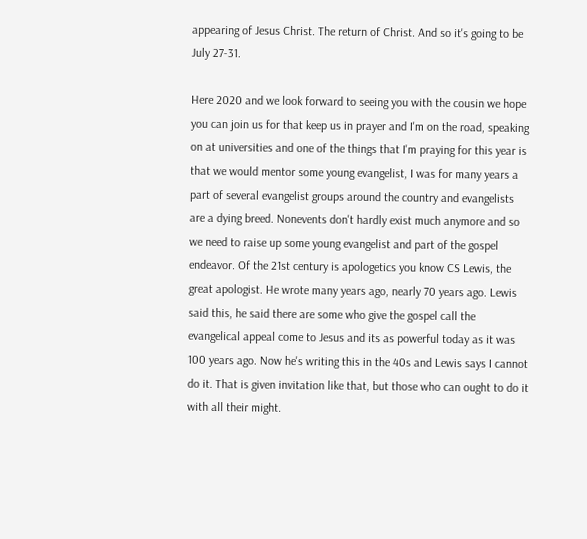appearing of Jesus Christ. The return of Christ. And so it's going to be July 27-31.

Here 2020 and we look forward to seeing you with the cousin we hope you can join us for that keep us in prayer and I'm on the road, speaking on at universities and one of the things that I'm praying for this year is that we would mentor some young evangelist, I was for many years a part of several evangelist groups around the country and evangelists are a dying breed. Nonevents don't hardly exist much anymore and so we need to raise up some young evangelist and part of the gospel endeavor. Of the 21st century is apologetics you know CS Lewis, the great apologist. He wrote many years ago, nearly 70 years ago. Lewis said this, he said there are some who give the gospel call the evangelical appeal come to Jesus and its as powerful today as it was 100 years ago. Now he's writing this in the 40s and Lewis says I cannot do it. That is given invitation like that, but those who can ought to do it with all their might.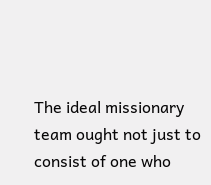The ideal missionary team ought not just to consist of one who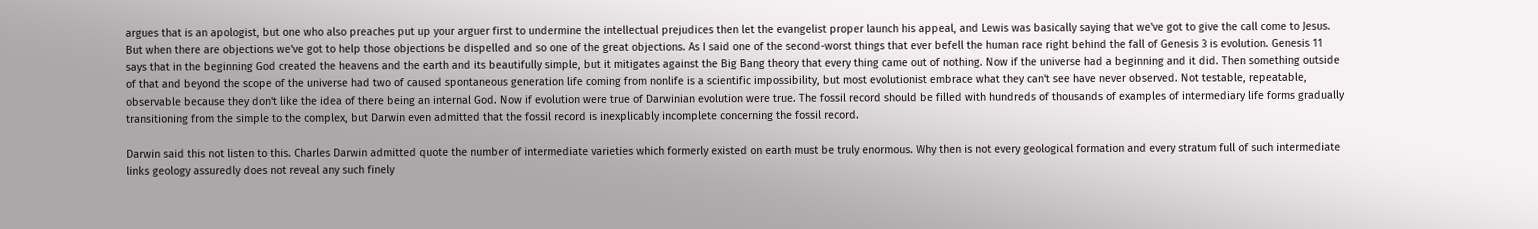argues that is an apologist, but one who also preaches put up your arguer first to undermine the intellectual prejudices then let the evangelist proper launch his appeal, and Lewis was basically saying that we've got to give the call come to Jesus. But when there are objections we've got to help those objections be dispelled and so one of the great objections. As I said one of the second-worst things that ever befell the human race right behind the fall of Genesis 3 is evolution. Genesis 11 says that in the beginning God created the heavens and the earth and its beautifully simple, but it mitigates against the Big Bang theory that every thing came out of nothing. Now if the universe had a beginning and it did. Then something outside of that and beyond the scope of the universe had two of caused spontaneous generation life coming from nonlife is a scientific impossibility, but most evolutionist embrace what they can't see have never observed. Not testable, repeatable, observable because they don't like the idea of there being an internal God. Now if evolution were true of Darwinian evolution were true. The fossil record should be filled with hundreds of thousands of examples of intermediary life forms gradually transitioning from the simple to the complex, but Darwin even admitted that the fossil record is inexplicably incomplete concerning the fossil record.

Darwin said this not listen to this. Charles Darwin admitted quote the number of intermediate varieties which formerly existed on earth must be truly enormous. Why then is not every geological formation and every stratum full of such intermediate links geology assuredly does not reveal any such finely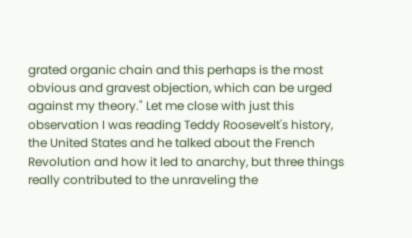grated organic chain and this perhaps is the most obvious and gravest objection, which can be urged against my theory." Let me close with just this observation I was reading Teddy Roosevelt's history, the United States and he talked about the French Revolution and how it led to anarchy, but three things really contributed to the unraveling the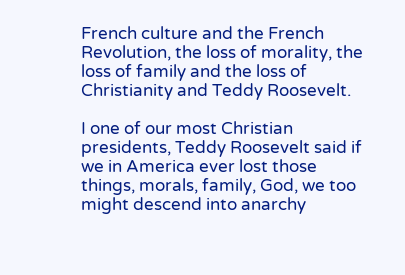French culture and the French Revolution, the loss of morality, the loss of family and the loss of Christianity and Teddy Roosevelt.

I one of our most Christian presidents, Teddy Roosevelt said if we in America ever lost those things, morals, family, God, we too might descend into anarchy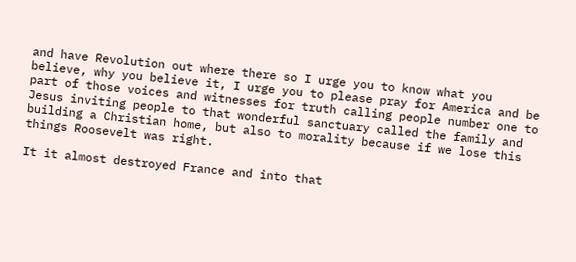and have Revolution out where there so I urge you to know what you believe, why you believe it, I urge you to please pray for America and be part of those voices and witnesses for truth calling people number one to Jesus inviting people to that wonderful sanctuary called the family and building a Christian home, but also to morality because if we lose this things Roosevelt was right.

It it almost destroyed France and into that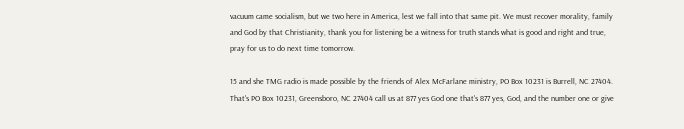vacuum came socialism, but we two here in America, lest we fall into that same pit. We must recover morality, family and God by that Christianity, thank you for listening be a witness for truth stands what is good and right and true, pray for us to do next time tomorrow.

15 and she TMG radio is made possible by the friends of Alex McFarlane ministry, PO Box 10231 is Burrell, NC 27404. That's PO Box 10231, Greensboro, NC 27404 call us at 877 yes God one that's 877 yes, God, and the number one or give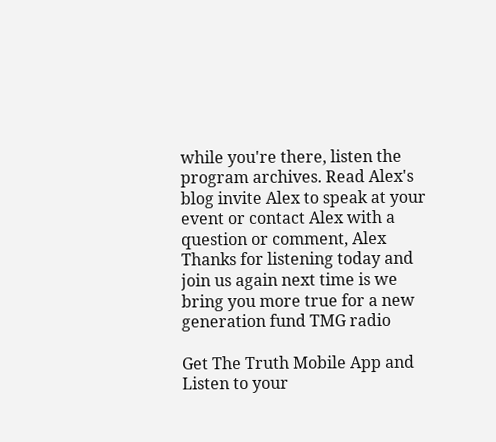while you're there, listen the program archives. Read Alex's blog invite Alex to speak at your event or contact Alex with a question or comment, Alex Thanks for listening today and join us again next time is we bring you more true for a new generation fund TMG radio

Get The Truth Mobile App and Listen to your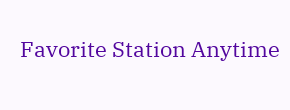Favorite Station Anytime